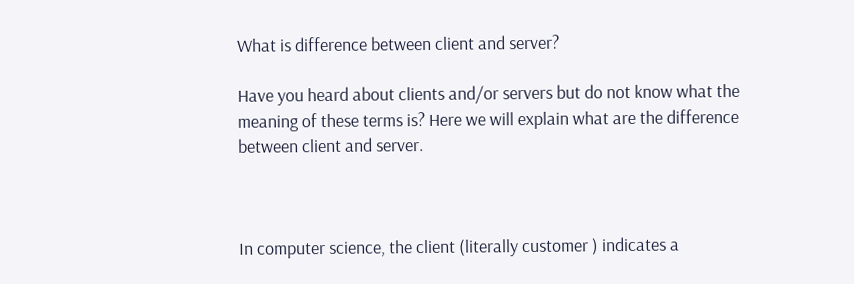What is difference between client and server?

Have you heard about clients and/or servers but do not know what the meaning of these terms is? Here we will explain what are the difference between client and server.



In computer science, the client (literally customer ) indicates a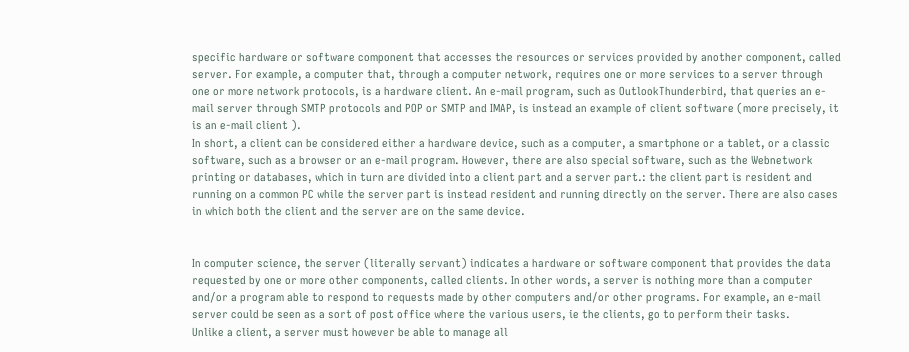specific hardware or software component that accesses the resources or services provided by another component, called server. For example, a computer that, through a computer network, requires one or more services to a server through one or more network protocols, is a hardware client. An e-mail program, such as OutlookThunderbird, that queries an e-mail server through SMTP protocols and POP or SMTP and IMAP, is instead an example of client software (more precisely, it is an e-mail client ).
In short, a client can be considered either a hardware device, such as a computer, a smartphone or a tablet, or a classic software, such as a browser or an e-mail program. However, there are also special software, such as the Webnetwork printing or databases, which in turn are divided into a client part and a server part.: the client part is resident and running on a common PC while the server part is instead resident and running directly on the server. There are also cases in which both the client and the server are on the same device.


In computer science, the server (literally servant) indicates a hardware or software component that provides the data requested by one or more other components, called clients. In other words, a server is nothing more than a computer and/or a program able to respond to requests made by other computers and/or other programs. For example, an e-mail server could be seen as a sort of post office where the various users, ie the clients, go to perform their tasks.
Unlike a client, a server must however be able to manage all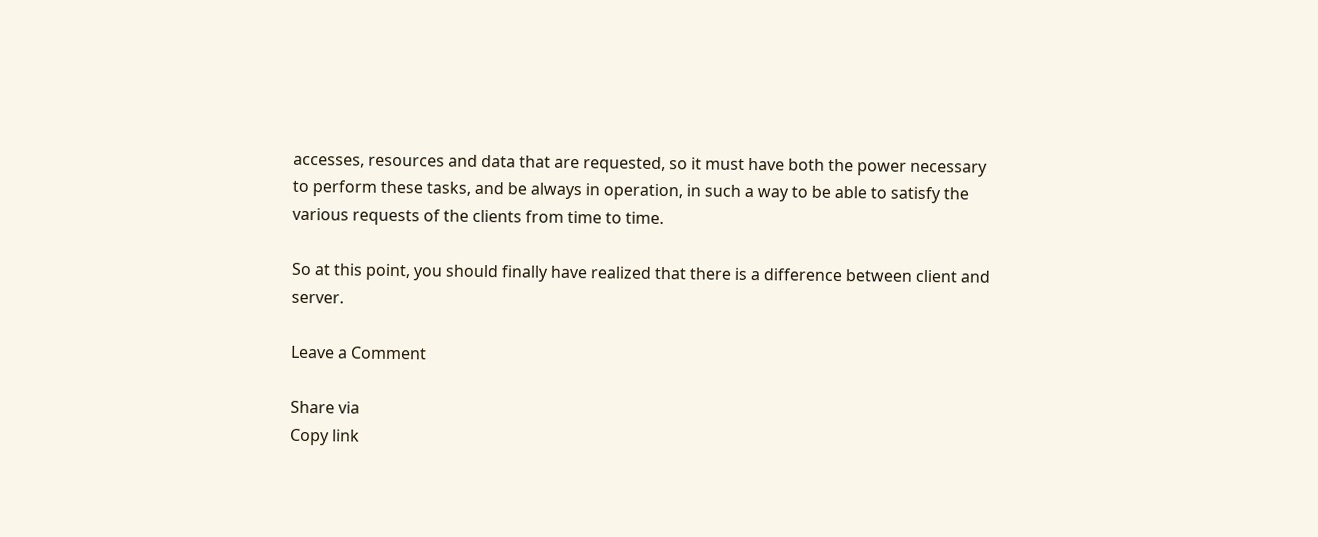accesses, resources and data that are requested, so it must have both the power necessary to perform these tasks, and be always in operation, in such a way to be able to satisfy the various requests of the clients from time to time.

So at this point, you should finally have realized that there is a difference between client and server.

Leave a Comment

Share via
Copy link